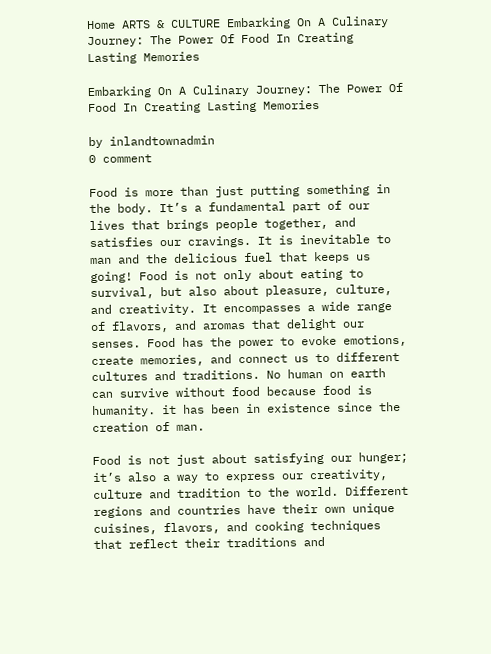Home ARTS & CULTURE Embarking On A Culinary Journey: The Power Of Food In Creating Lasting Memories

Embarking On A Culinary Journey: The Power Of Food In Creating Lasting Memories

by inlandtownadmin
0 comment

Food is more than just putting something in the body. It’s a fundamental part of our lives that brings people together, and satisfies our cravings. It is inevitable to man and the delicious fuel that keeps us going! Food is not only about eating to survival, but also about pleasure, culture, and creativity. It encompasses a wide range of flavors, and aromas that delight our senses. Food has the power to evoke emotions, create memories, and connect us to different cultures and traditions. No human on earth can survive without food because food is humanity. it has been in existence since the creation of man.

Food is not just about satisfying our hunger; it’s also a way to express our creativity, culture and tradition to the world. Different regions and countries have their own unique cuisines, flavors, and cooking techniques that reflect their traditions and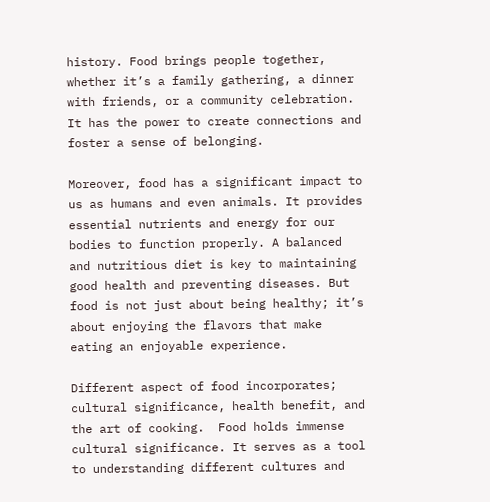history. Food brings people together, whether it’s a family gathering, a dinner with friends, or a community celebration. It has the power to create connections and foster a sense of belonging.

Moreover, food has a significant impact to us as humans and even animals. It provides essential nutrients and energy for our bodies to function properly. A balanced and nutritious diet is key to maintaining good health and preventing diseases. But food is not just about being healthy; it’s about enjoying the flavors that make eating an enjoyable experience.

Different aspect of food incorporates; cultural significance, health benefit, and the art of cooking.  Food holds immense cultural significance. It serves as a tool to understanding different cultures and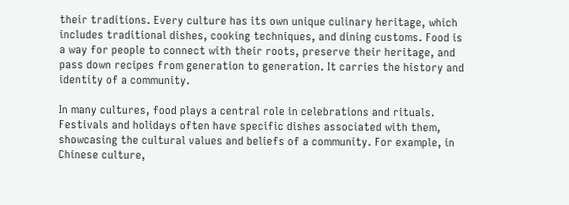their traditions. Every culture has its own unique culinary heritage, which includes traditional dishes, cooking techniques, and dining customs. Food is a way for people to connect with their roots, preserve their heritage, and pass down recipes from generation to generation. It carries the history and identity of a community.

In many cultures, food plays a central role in celebrations and rituals. Festivals and holidays often have specific dishes associated with them, showcasing the cultural values and beliefs of a community. For example, in Chinese culture,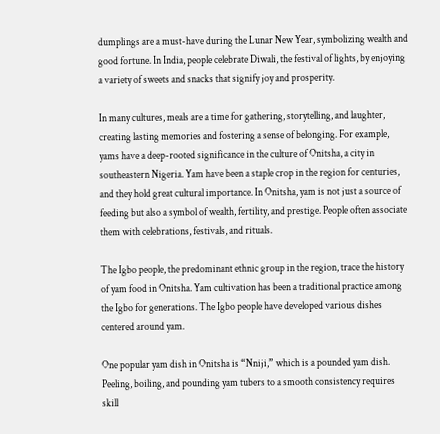dumplings are a must-have during the Lunar New Year, symbolizing wealth and good fortune. In India, people celebrate Diwali, the festival of lights, by enjoying a variety of sweets and snacks that signify joy and prosperity.

In many cultures, meals are a time for gathering, storytelling, and laughter, creating lasting memories and fostering a sense of belonging. For example, yams have a deep-rooted significance in the culture of Onitsha, a city in southeastern Nigeria. Yam have been a staple crop in the region for centuries, and they hold great cultural importance. In Onitsha, yam is not just a source of feeding but also a symbol of wealth, fertility, and prestige. People often associate them with celebrations, festivals, and rituals.

The Igbo people, the predominant ethnic group in the region, trace the history of yam food in Onitsha. Yam cultivation has been a traditional practice among the Igbo for generations. The Igbo people have developed various dishes centered around yam.

One popular yam dish in Onitsha is “Nniji,” which is a pounded yam dish. Peeling, boiling, and pounding yam tubers to a smooth consistency requires skill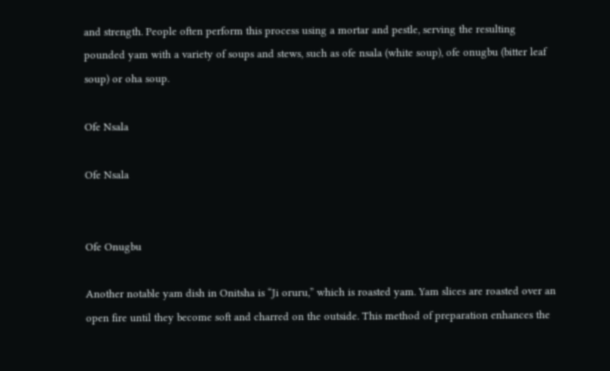and strength. People often perform this process using a mortar and pestle, serving the resulting pounded yam with a variety of soups and stews, such as ofe nsala (white soup), ofe onugbu (bitter leaf soup) or oha soup.

Ofe Nsala

Ofe Nsala


Ofe Onugbu

Another notable yam dish in Onitsha is “Ji oruru,” which is roasted yam. Yam slices are roasted over an open fire until they become soft and charred on the outside. This method of preparation enhances the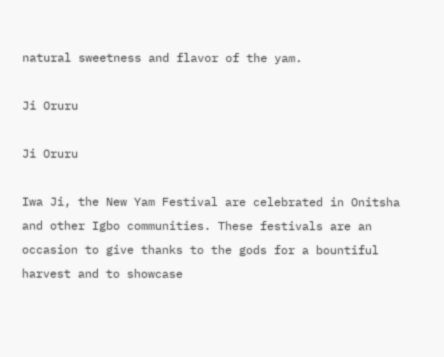natural sweetness and flavor of the yam.

Ji Oruru

Ji Oruru

Iwa Ji, the New Yam Festival are celebrated in Onitsha and other Igbo communities. These festivals are an occasion to give thanks to the gods for a bountiful harvest and to showcase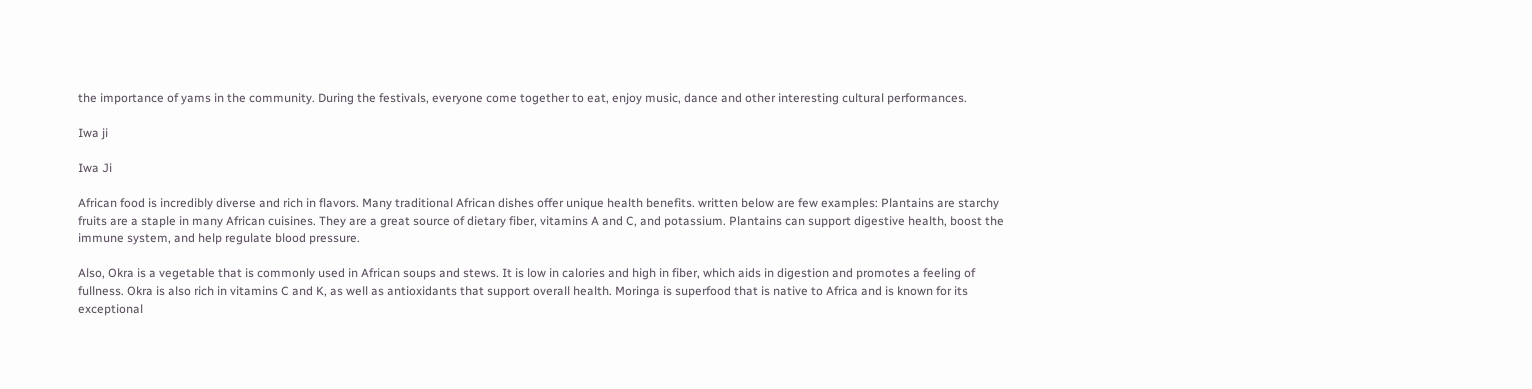the importance of yams in the community. During the festivals, everyone come together to eat, enjoy music, dance and other interesting cultural performances.

Iwa ji

Iwa Ji

African food is incredibly diverse and rich in flavors. Many traditional African dishes offer unique health benefits. written below are few examples: Plantains are starchy fruits are a staple in many African cuisines. They are a great source of dietary fiber, vitamins A and C, and potassium. Plantains can support digestive health, boost the immune system, and help regulate blood pressure.

Also, Okra is a vegetable that is commonly used in African soups and stews. It is low in calories and high in fiber, which aids in digestion and promotes a feeling of fullness. Okra is also rich in vitamins C and K, as well as antioxidants that support overall health. Moringa is superfood that is native to Africa and is known for its exceptional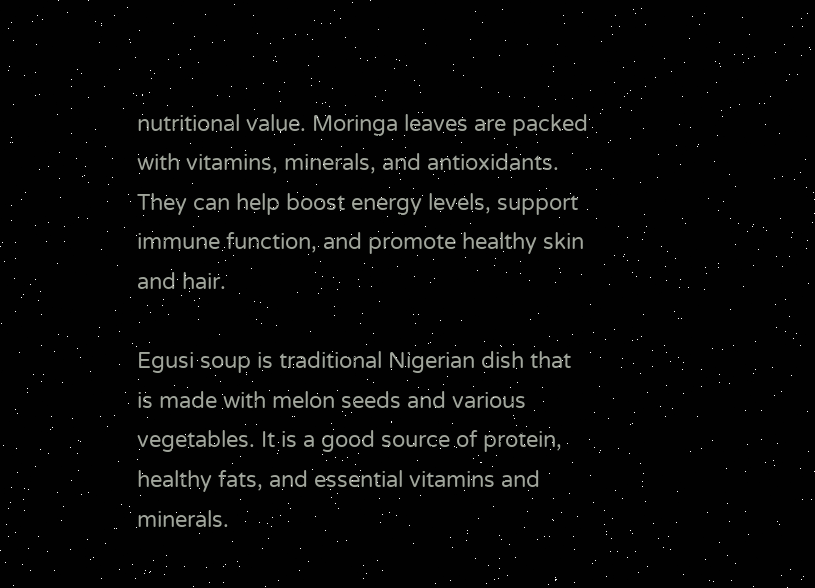nutritional value. Moringa leaves are packed with vitamins, minerals, and antioxidants. They can help boost energy levels, support immune function, and promote healthy skin and hair.

Egusi soup is traditional Nigerian dish that is made with melon seeds and various vegetables. It is a good source of protein, healthy fats, and essential vitamins and minerals.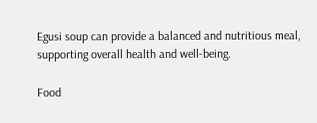Egusi soup can provide a balanced and nutritious meal, supporting overall health and well-being.

Food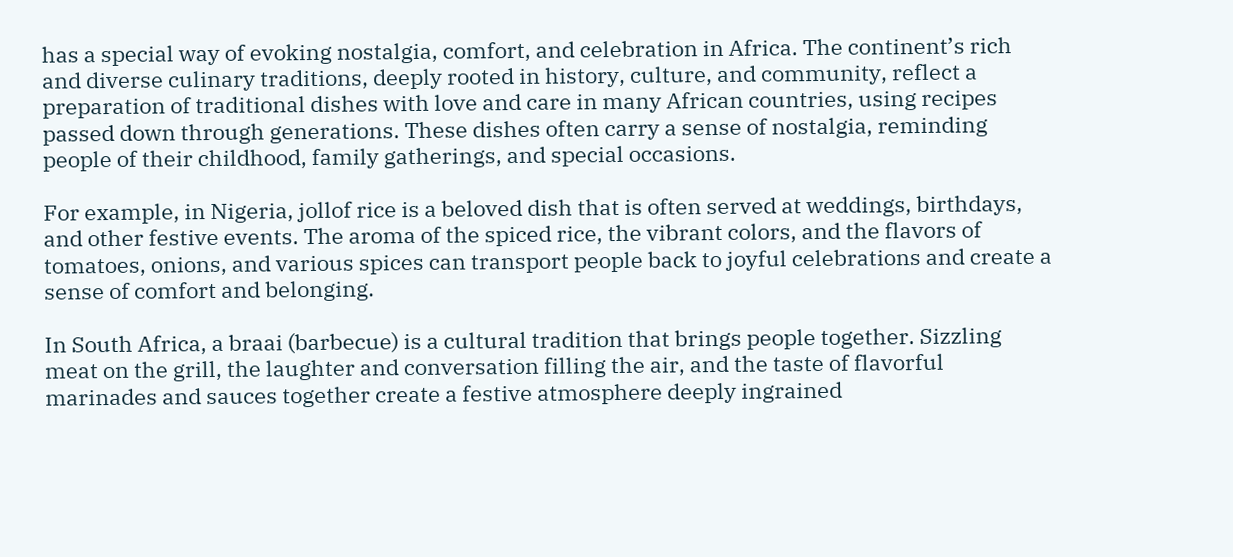has a special way of evoking nostalgia, comfort, and celebration in Africa. The continent’s rich and diverse culinary traditions, deeply rooted in history, culture, and community, reflect a preparation of traditional dishes with love and care in many African countries, using recipes passed down through generations. These dishes often carry a sense of nostalgia, reminding people of their childhood, family gatherings, and special occasions.

For example, in Nigeria, jollof rice is a beloved dish that is often served at weddings, birthdays, and other festive events. The aroma of the spiced rice, the vibrant colors, and the flavors of tomatoes, onions, and various spices can transport people back to joyful celebrations and create a sense of comfort and belonging.

In South Africa, a braai (barbecue) is a cultural tradition that brings people together. Sizzling meat on the grill, the laughter and conversation filling the air, and the taste of flavorful marinades and sauces together create a festive atmosphere deeply ingrained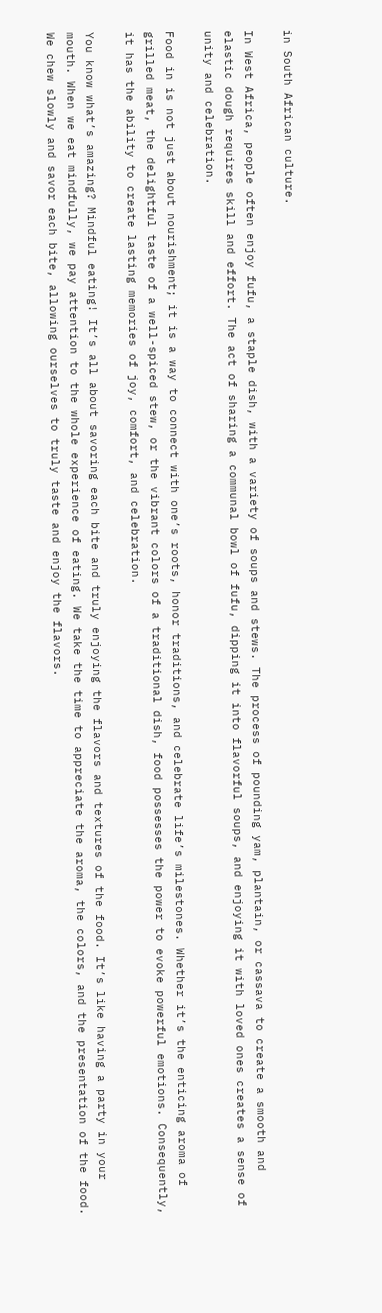in South African culture.

In West Africa, people often enjoy fufu, a staple dish, with a variety of soups and stews. The process of pounding yam, plantain, or cassava to create a smooth and elastic dough requires skill and effort. The act of sharing a communal bowl of fufu, dipping it into flavorful soups, and enjoying it with loved ones creates a sense of unity and celebration.

Food in is not just about nourishment; it is a way to connect with one’s roots, honor traditions, and celebrate life’s milestones. Whether it’s the enticing aroma of grilled meat, the delightful taste of a well-spiced stew, or the vibrant colors of a traditional dish, food possesses the power to evoke powerful emotions. Consequently, it has the ability to create lasting memories of joy, comfort, and celebration.

You know what’s amazing? Mindful eating! It’s all about savoring each bite and truly enjoying the flavors and textures of the food. It’s like having a party in your mouth. When we eat mindfully, we pay attention to the whole experience of eating. We take the time to appreciate the aroma, the colors, and the presentation of the food. We chew slowly and savor each bite, allowing ourselves to truly taste and enjoy the flavors.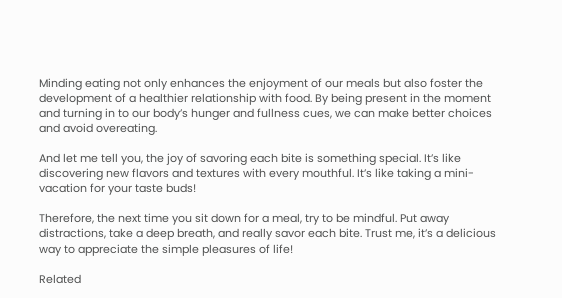Minding eating not only enhances the enjoyment of our meals but also foster the development of a healthier relationship with food. By being present in the moment and turning in to our body’s hunger and fullness cues, we can make better choices and avoid overeating.

And let me tell you, the joy of savoring each bite is something special. It’s like discovering new flavors and textures with every mouthful. It’s like taking a mini-vacation for your taste buds!

Therefore, the next time you sit down for a meal, try to be mindful. Put away distractions, take a deep breath, and really savor each bite. Trust me, it’s a delicious way to appreciate the simple pleasures of life!

Related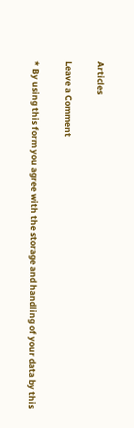Articles

Leave a Comment

* By using this form you agree with the storage and handling of your data by this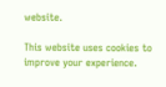website.

This website uses cookies to improve your experience.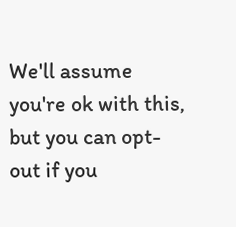We'll assume you're ok with this, but you can opt-out if you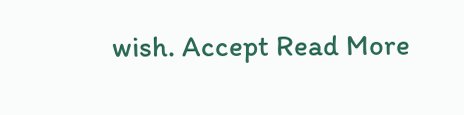wish. Accept Read More